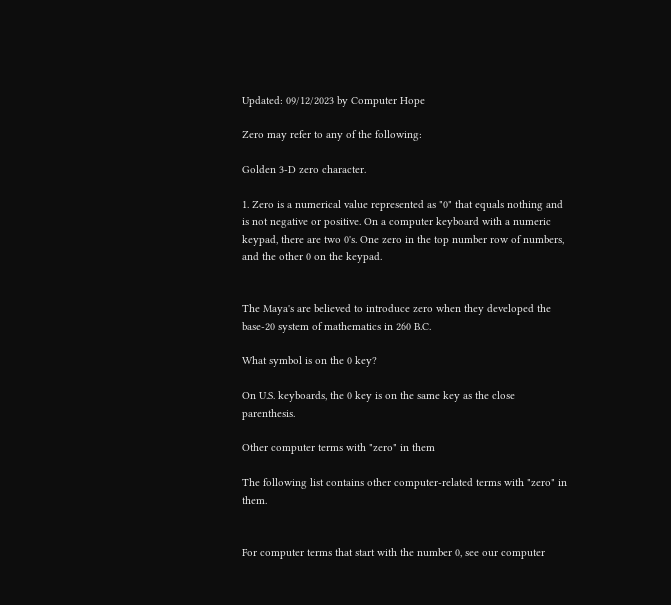Updated: 09/12/2023 by Computer Hope

Zero may refer to any of the following:

Golden 3-D zero character.

1. Zero is a numerical value represented as "0" that equals nothing and is not negative or positive. On a computer keyboard with a numeric keypad, there are two 0's. One zero in the top number row of numbers, and the other 0 on the keypad.


The Maya's are believed to introduce zero when they developed the base-20 system of mathematics in 260 B.C.

What symbol is on the 0 key?

On U.S. keyboards, the 0 key is on the same key as the close parenthesis.

Other computer terms with "zero" in them

The following list contains other computer-related terms with "zero" in them.


For computer terms that start with the number 0, see our computer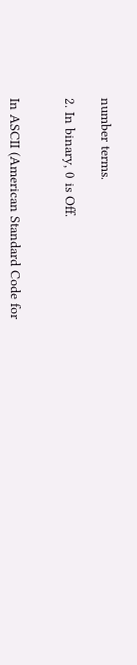number terms.

2. In binary, 0 is Off.


In ASCII (American Standard Code for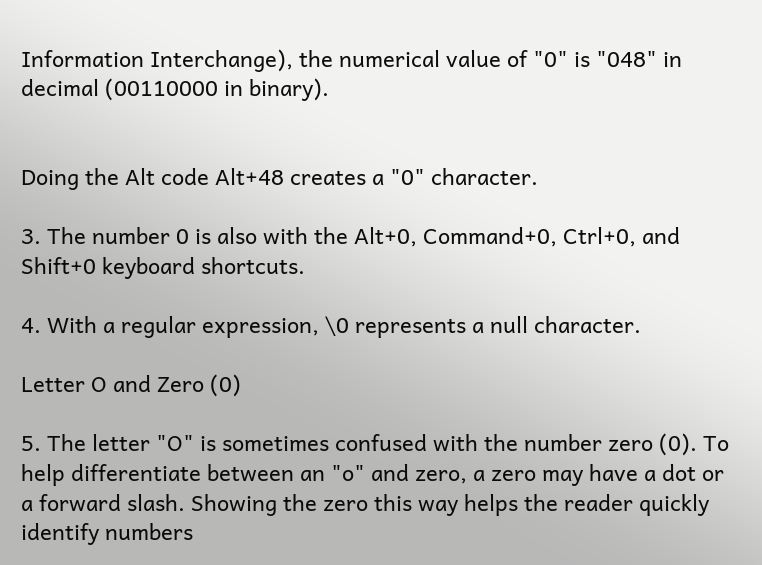Information Interchange), the numerical value of "0" is "048" in decimal (00110000 in binary).


Doing the Alt code Alt+48 creates a "0" character.

3. The number 0 is also with the Alt+0, Command+0, Ctrl+0, and Shift+0 keyboard shortcuts.

4. With a regular expression, \0 represents a null character.

Letter O and Zero (0)

5. The letter "O" is sometimes confused with the number zero (0). To help differentiate between an "o" and zero, a zero may have a dot or a forward slash. Showing the zero this way helps the reader quickly identify numbers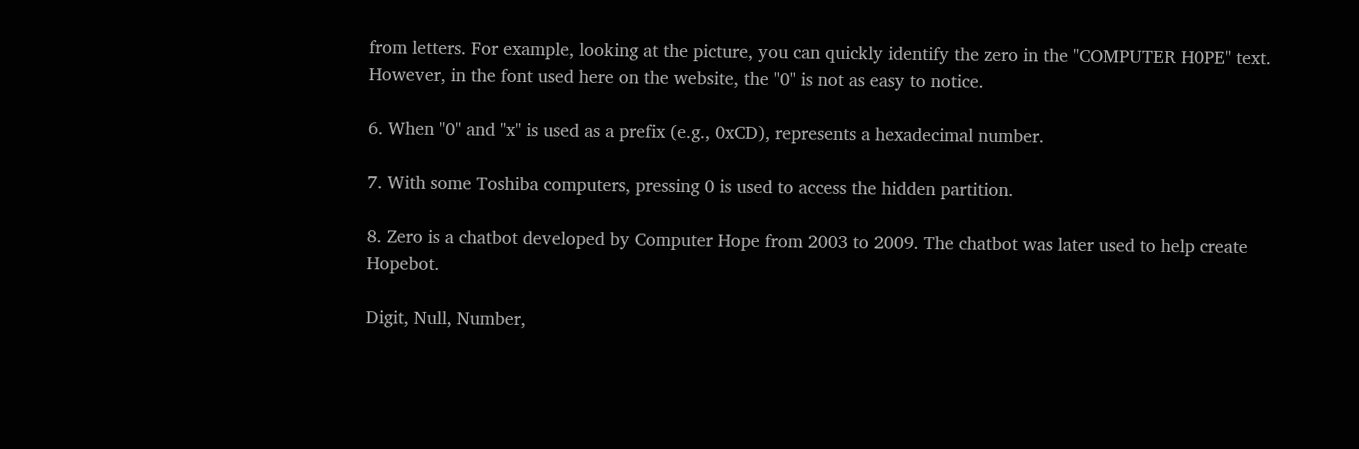from letters. For example, looking at the picture, you can quickly identify the zero in the "COMPUTER H0PE" text. However, in the font used here on the website, the "0" is not as easy to notice.

6. When "0" and "x" is used as a prefix (e.g., 0xCD), represents a hexadecimal number.

7. With some Toshiba computers, pressing 0 is used to access the hidden partition.

8. Zero is a chatbot developed by Computer Hope from 2003 to 2009. The chatbot was later used to help create Hopebot.

Digit, Null, Number,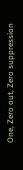One, Zero out, Zero suppression